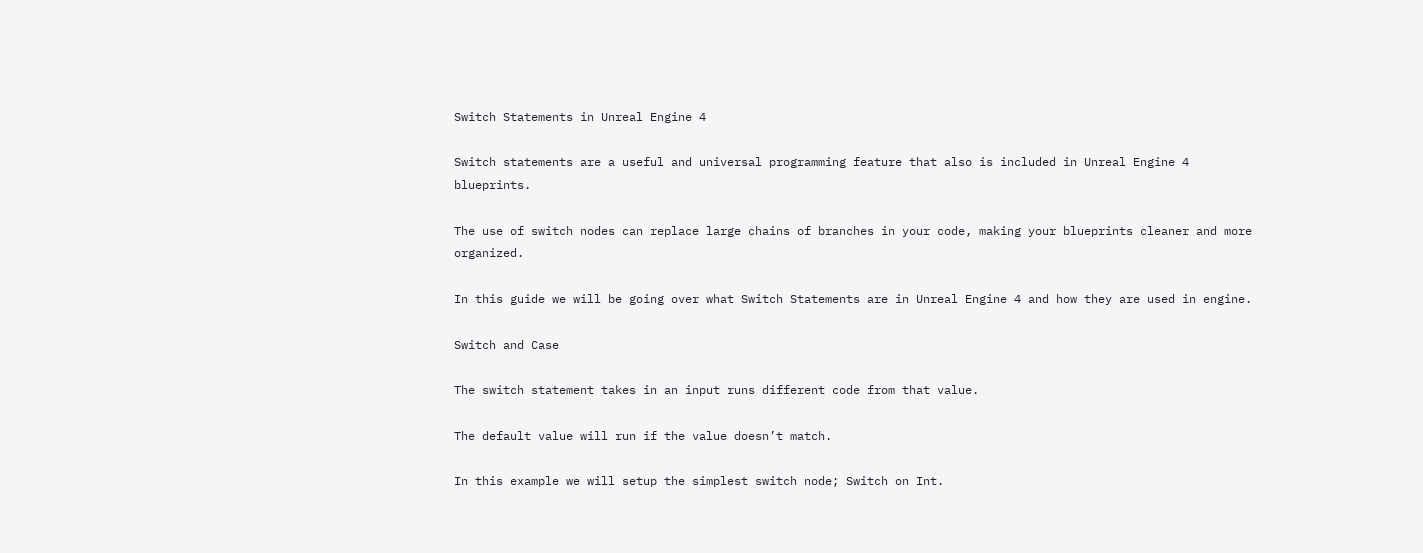Switch Statements in Unreal Engine 4

Switch statements are a useful and universal programming feature that also is included in Unreal Engine 4 blueprints.

The use of switch nodes can replace large chains of branches in your code, making your blueprints cleaner and more organized.

In this guide we will be going over what Switch Statements are in Unreal Engine 4 and how they are used in engine.

Switch and Case

The switch statement takes in an input runs different code from that value.

The default value will run if the value doesn’t match.

In this example we will setup the simplest switch node; Switch on Int.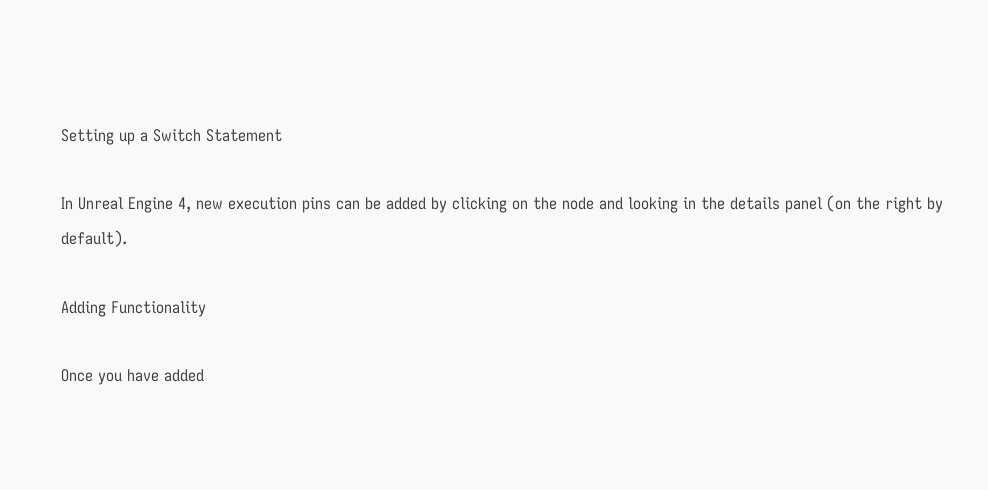Setting up a Switch Statement

In Unreal Engine 4, new execution pins can be added by clicking on the node and looking in the details panel (on the right by default).

Adding Functionality

Once you have added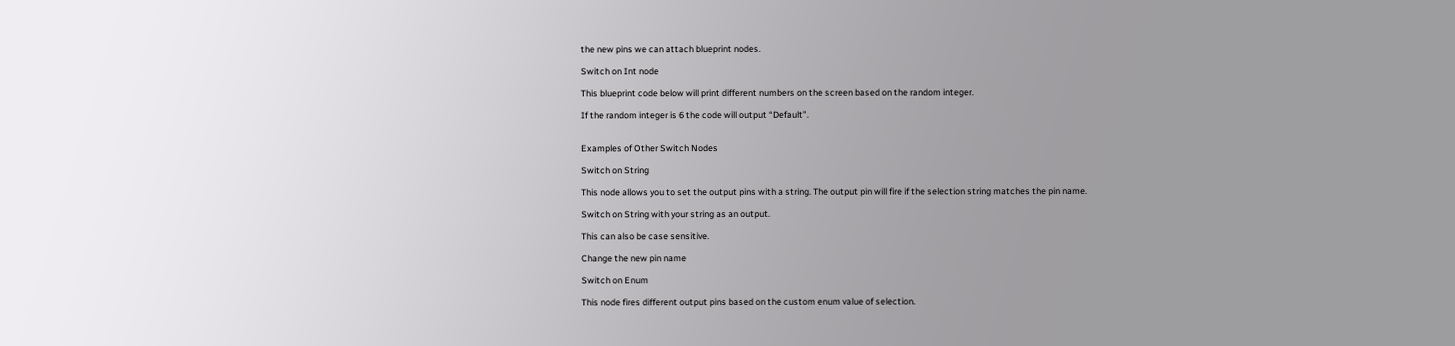the new pins we can attach blueprint nodes.

Switch on Int node

This blueprint code below will print different numbers on the screen based on the random integer.

If the random integer is 6 the code will output “Default”.


Examples of Other Switch Nodes

Switch on String

This node allows you to set the output pins with a string. The output pin will fire if the selection string matches the pin name.

Switch on String with your string as an output.

This can also be case sensitive.

Change the new pin name

Switch on Enum

This node fires different output pins based on the custom enum value of selection.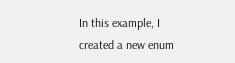In this example, I created a new enum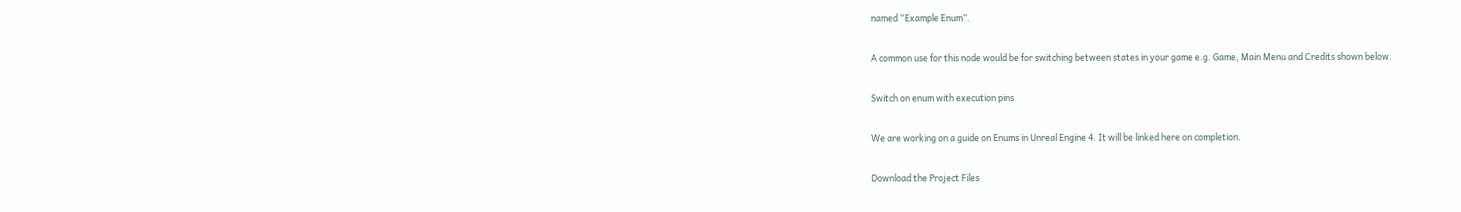named “Example Enum”.

A common use for this node would be for switching between states in your game e.g. Game, Main Menu and Credits shown below.

Switch on enum with execution pins

We are working on a guide on Enums in Unreal Engine 4. It will be linked here on completion.

Download the Project Files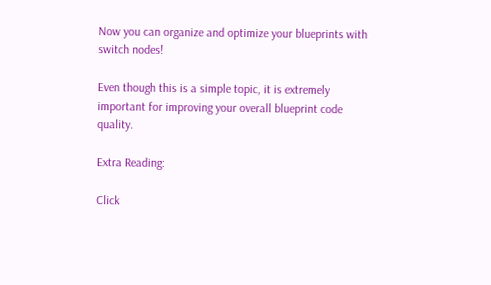Now you can organize and optimize your blueprints with switch nodes!

Even though this is a simple topic, it is extremely important for improving your overall blueprint code quality.

Extra Reading:

Click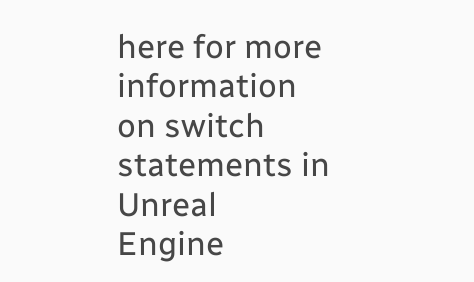here for more information on switch statements in Unreal Engine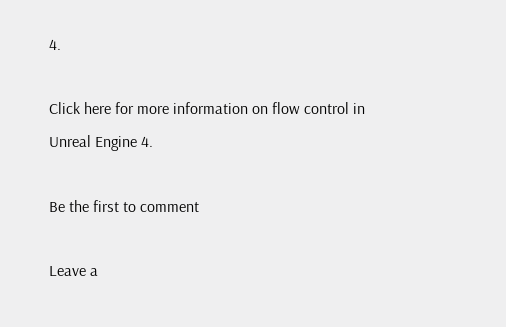4.

Click here for more information on flow control in Unreal Engine 4.

Be the first to comment

Leave a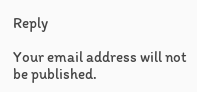Reply

Your email address will not be published.